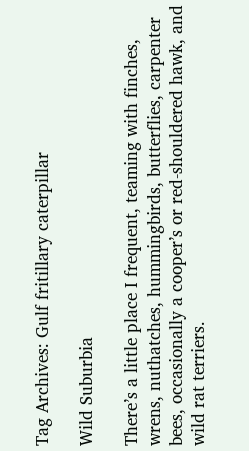Tag Archives: Gulf fritillary caterpillar

Wild Suburbia

There’s a little place I frequent, teaming with finches, wrens, nuthatches, hummingbirds, butterflies, carpenter bees, occasionally a cooper’s or red-shouldered hawk, and wild rat terriers.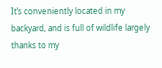It’s conveniently located in my backyard, and is full of wildlife largely thanks to my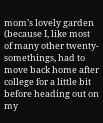mom’s lovely garden (because I, like most of many other twenty-somethings, had to move back home after college for a little bit before heading out on my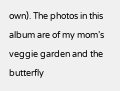own). The photos in this album are of my mom’s veggie garden and the butterfly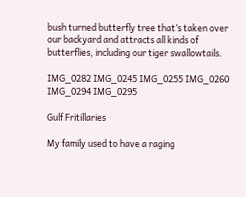bush turned butterfly tree that’s taken over our backyard and attracts all kinds of butterflies, including our tiger swallowtails.

IMG_0282 IMG_0245 IMG_0255 IMG_0260  IMG_0294 IMG_0295

Gulf Fritillaries

My family used to have a raging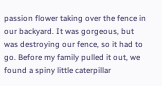passion flower taking over the fence in our backyard. It was gorgeous, but was destroying our fence, so it had to go. Before my family pulled it out, we found a spiny little caterpillar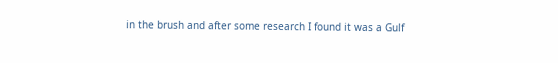in the brush and after some research I found it was a Gulf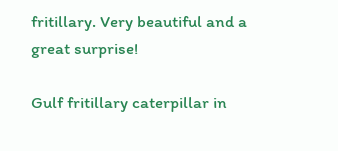fritillary. Very beautiful and a great surprise!

Gulf fritillary caterpillar in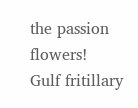the passion flowers!
Gulf fritillary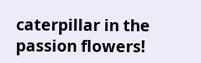caterpillar in the passion flowers!